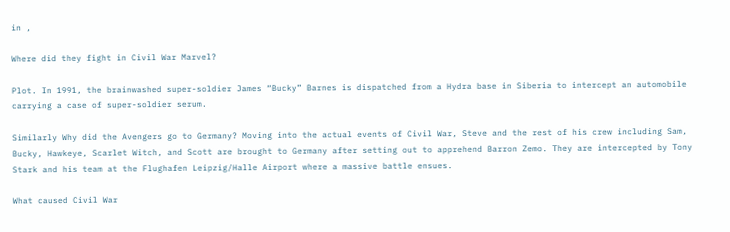in ,

Where did they fight in Civil War Marvel?

Plot. In 1991, the brainwashed super-soldier James “Bucky” Barnes is dispatched from a Hydra base in Siberia to intercept an automobile carrying a case of super-soldier serum.

Similarly Why did the Avengers go to Germany? Moving into the actual events of Civil War, Steve and the rest of his crew including Sam, Bucky, Hawkeye, Scarlet Witch, and Scott are brought to Germany after setting out to apprehend Barron Zemo. They are intercepted by Tony Stark and his team at the Flughafen Leipzig/Halle Airport where a massive battle ensues.

What caused Civil War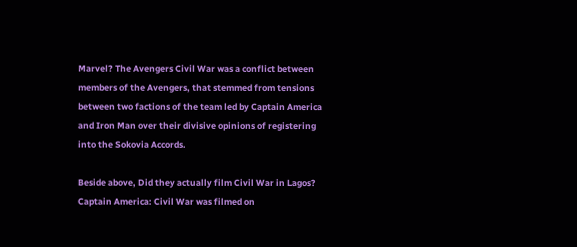Marvel? The Avengers Civil War was a conflict between members of the Avengers, that stemmed from tensions between two factions of the team led by Captain America and Iron Man over their divisive opinions of registering into the Sokovia Accords.

Beside above, Did they actually film Civil War in Lagos? Captain America: Civil War was filmed on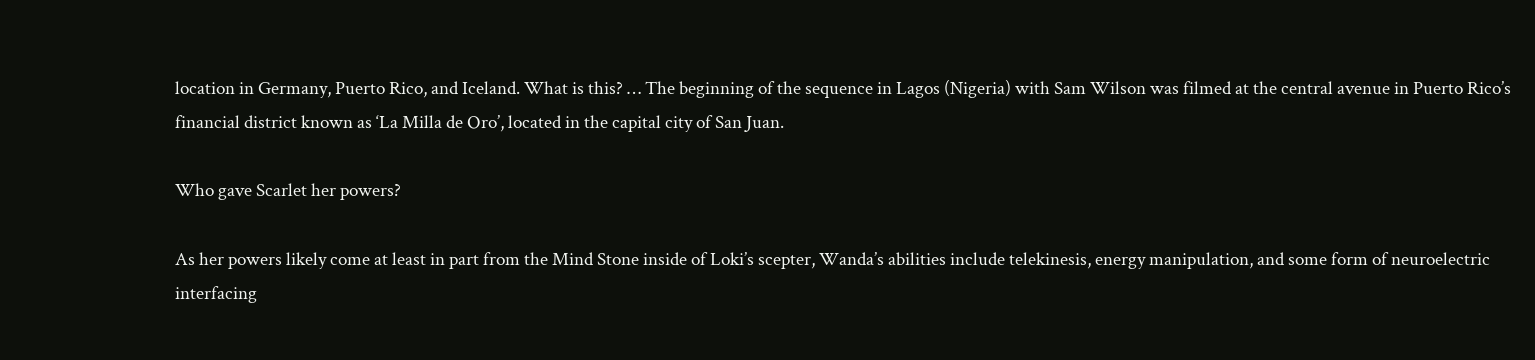location in Germany, Puerto Rico, and Iceland. What is this? … The beginning of the sequence in Lagos (Nigeria) with Sam Wilson was filmed at the central avenue in Puerto Rico’s financial district known as ‘La Milla de Oro’, located in the capital city of San Juan.

Who gave Scarlet her powers?

As her powers likely come at least in part from the Mind Stone inside of Loki’s scepter, Wanda’s abilities include telekinesis, energy manipulation, and some form of neuroelectric interfacing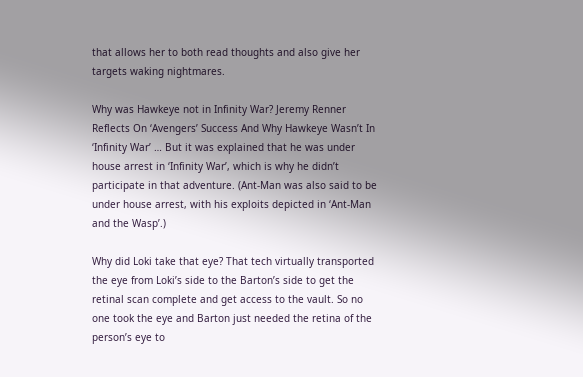that allows her to both read thoughts and also give her targets waking nightmares.

Why was Hawkeye not in Infinity War? Jeremy Renner Reflects On ‘Avengers’ Success And Why Hawkeye Wasn’t In ‘Infinity War’ … But it was explained that he was under house arrest in ‘Infinity War’, which is why he didn’t participate in that adventure. (Ant-Man was also said to be under house arrest, with his exploits depicted in ‘Ant-Man and the Wasp’.)

Why did Loki take that eye? That tech virtually transported the eye from Loki’s side to the Barton’s side to get the retinal scan complete and get access to the vault. So no one took the eye and Barton just needed the retina of the person’s eye to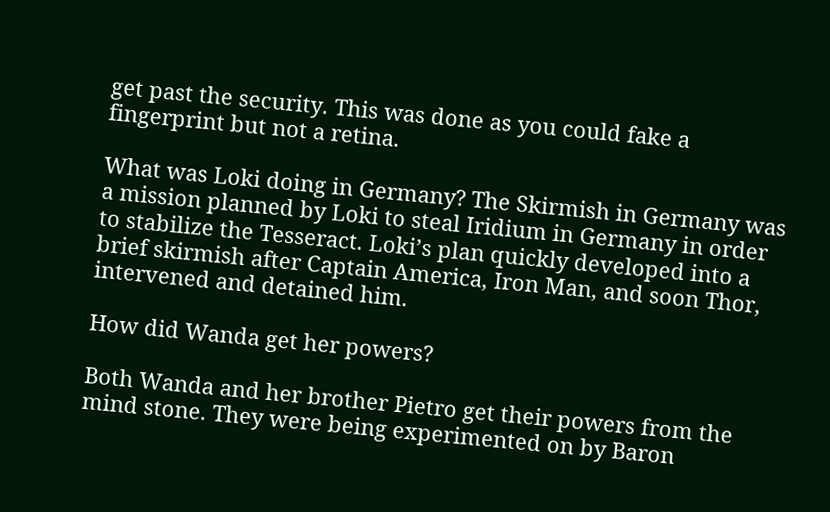get past the security. This was done as you could fake a fingerprint but not a retina.

What was Loki doing in Germany? The Skirmish in Germany was a mission planned by Loki to steal Iridium in Germany in order to stabilize the Tesseract. Loki’s plan quickly developed into a brief skirmish after Captain America, Iron Man, and soon Thor, intervened and detained him.

How did Wanda get her powers?

Both Wanda and her brother Pietro get their powers from the mind stone. They were being experimented on by Baron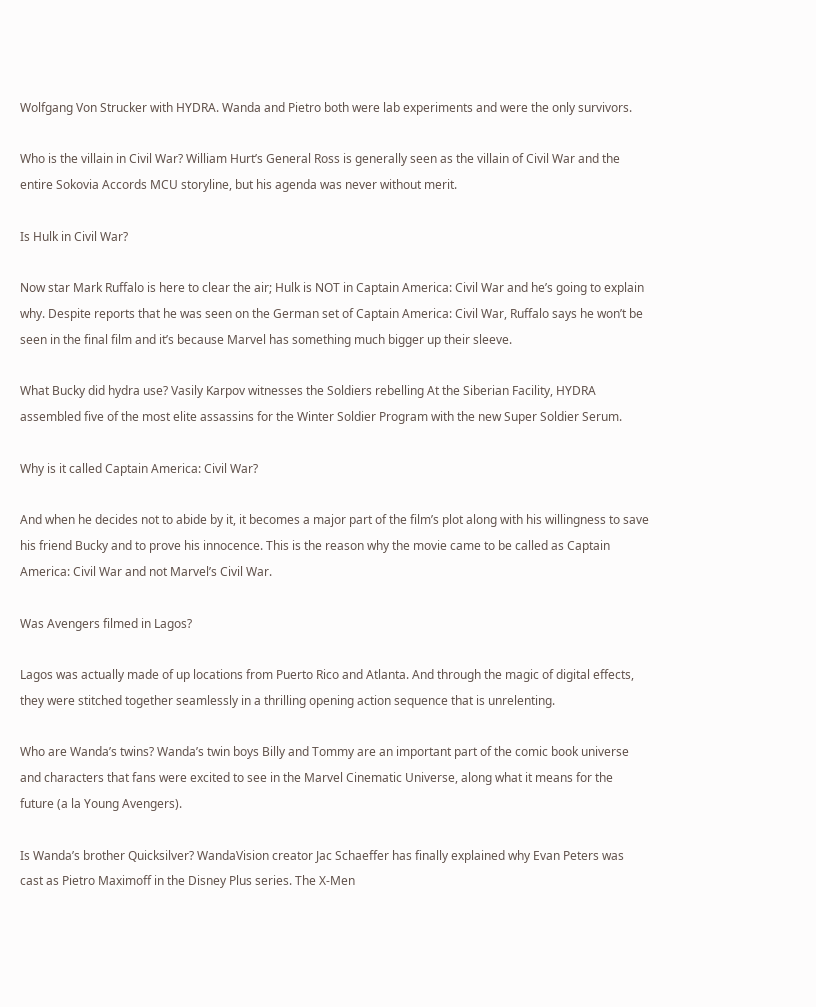Wolfgang Von Strucker with HYDRA. Wanda and Pietro both were lab experiments and were the only survivors.

Who is the villain in Civil War? William Hurt’s General Ross is generally seen as the villain of Civil War and the entire Sokovia Accords MCU storyline, but his agenda was never without merit.

Is Hulk in Civil War?

Now star Mark Ruffalo is here to clear the air; Hulk is NOT in Captain America: Civil War and he’s going to explain why. Despite reports that he was seen on the German set of Captain America: Civil War, Ruffalo says he won’t be seen in the final film and it’s because Marvel has something much bigger up their sleeve.

What Bucky did hydra use? Vasily Karpov witnesses the Soldiers rebelling At the Siberian Facility, HYDRA assembled five of the most elite assassins for the Winter Soldier Program with the new Super Soldier Serum.

Why is it called Captain America: Civil War?

And when he decides not to abide by it, it becomes a major part of the film’s plot along with his willingness to save his friend Bucky and to prove his innocence. This is the reason why the movie came to be called as Captain America: Civil War and not Marvel’s Civil War.

Was Avengers filmed in Lagos?

Lagos was actually made of up locations from Puerto Rico and Atlanta. And through the magic of digital effects, they were stitched together seamlessly in a thrilling opening action sequence that is unrelenting.

Who are Wanda’s twins? Wanda’s twin boys Billy and Tommy are an important part of the comic book universe and characters that fans were excited to see in the Marvel Cinematic Universe, along what it means for the future (a la Young Avengers).

Is Wanda’s brother Quicksilver? WandaVision creator Jac Schaeffer has finally explained why Evan Peters was cast as Pietro Maximoff in the Disney Plus series. The X-Men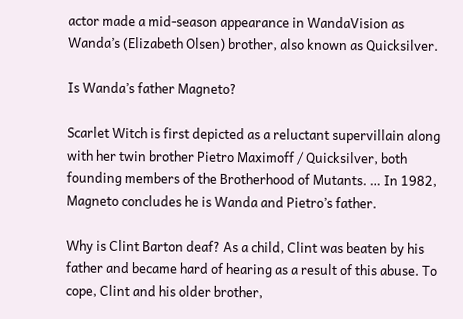actor made a mid-season appearance in WandaVision as Wanda’s (Elizabeth Olsen) brother, also known as Quicksilver.

Is Wanda’s father Magneto?

Scarlet Witch is first depicted as a reluctant supervillain along with her twin brother Pietro Maximoff / Quicksilver, both founding members of the Brotherhood of Mutants. … In 1982, Magneto concludes he is Wanda and Pietro’s father.

Why is Clint Barton deaf? As a child, Clint was beaten by his father and became hard of hearing as a result of this abuse. To cope, Clint and his older brother,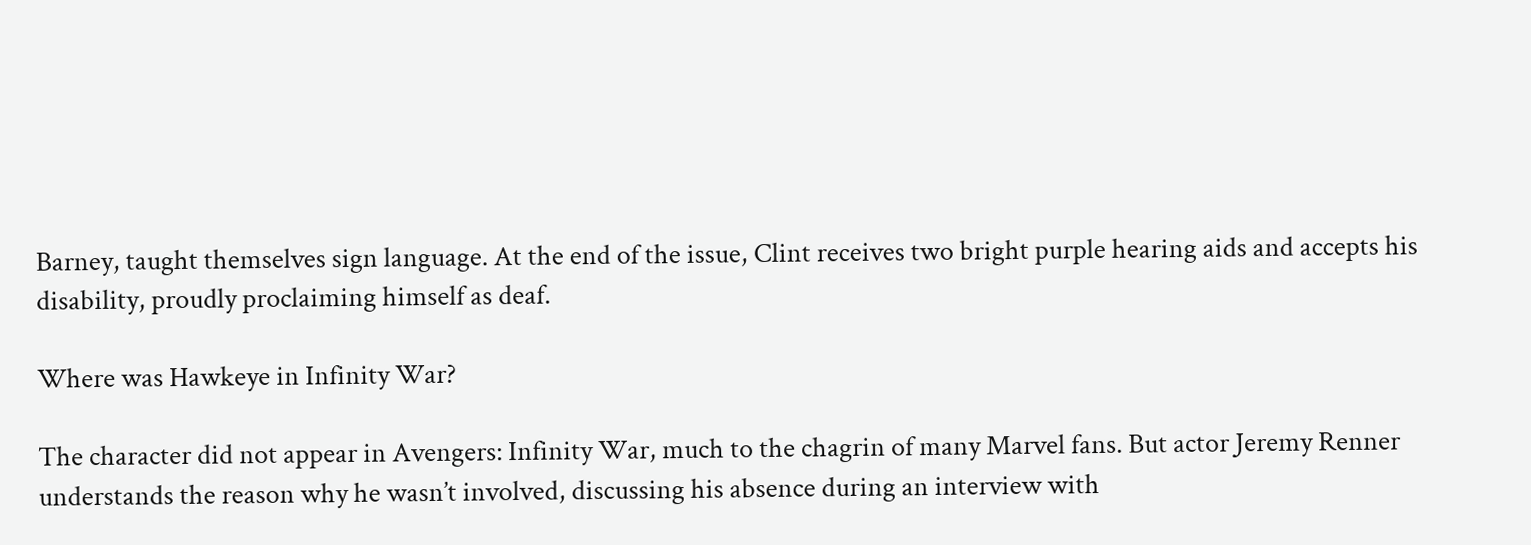Barney, taught themselves sign language. At the end of the issue, Clint receives two bright purple hearing aids and accepts his disability, proudly proclaiming himself as deaf.

Where was Hawkeye in Infinity War?

The character did not appear in Avengers: Infinity War, much to the chagrin of many Marvel fans. But actor Jeremy Renner understands the reason why he wasn’t involved, discussing his absence during an interview with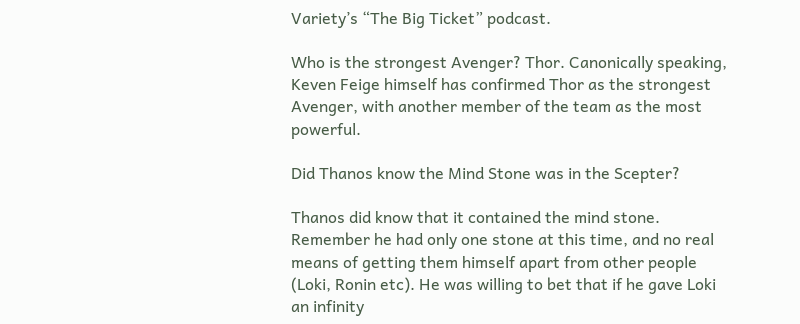Variety’s “The Big Ticket” podcast.

Who is the strongest Avenger? Thor. Canonically speaking, Keven Feige himself has confirmed Thor as the strongest Avenger, with another member of the team as the most powerful.

Did Thanos know the Mind Stone was in the Scepter?

Thanos did know that it contained the mind stone. Remember he had only one stone at this time, and no real means of getting them himself apart from other people (Loki, Ronin etc). He was willing to bet that if he gave Loki an infinity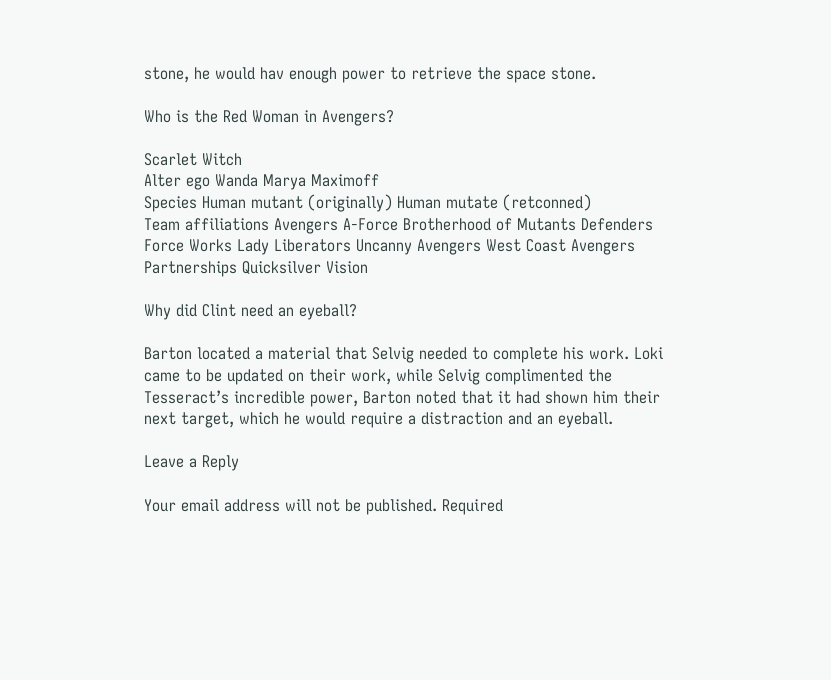stone, he would hav enough power to retrieve the space stone.

Who is the Red Woman in Avengers?

Scarlet Witch
Alter ego Wanda Marya Maximoff
Species Human mutant (originally) Human mutate (retconned)
Team affiliations Avengers A-Force Brotherhood of Mutants Defenders Force Works Lady Liberators Uncanny Avengers West Coast Avengers
Partnerships Quicksilver Vision

Why did Clint need an eyeball?

Barton located a material that Selvig needed to complete his work. Loki came to be updated on their work, while Selvig complimented the Tesseract’s incredible power, Barton noted that it had shown him their next target, which he would require a distraction and an eyeball.

Leave a Reply

Your email address will not be published. Required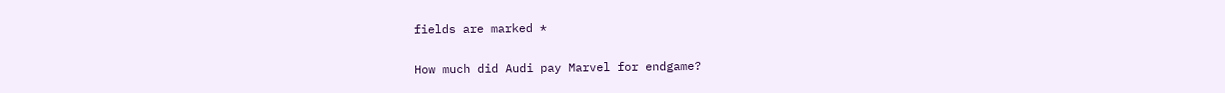fields are marked *

How much did Audi pay Marvel for endgame?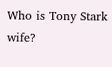Who is Tony Stark wife?